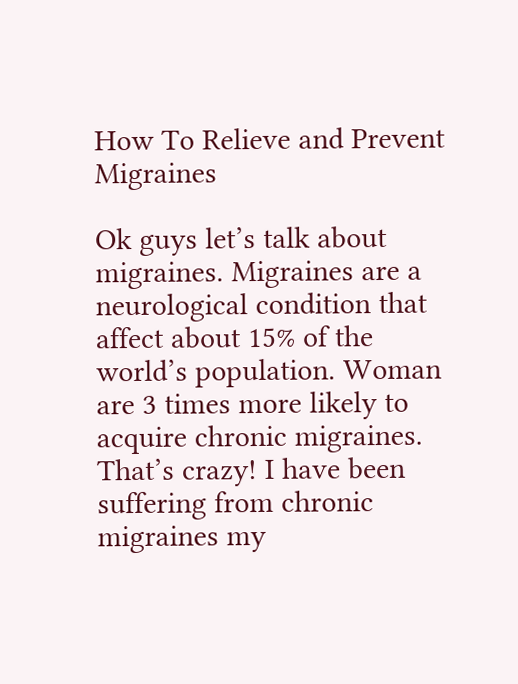How To Relieve and Prevent Migraines

Ok guys let’s talk about migraines. Migraines are a neurological condition that affect about 15% of the world’s population. Woman are 3 times more likely to acquire chronic migraines. That’s crazy! I have been suffering from chronic migraines my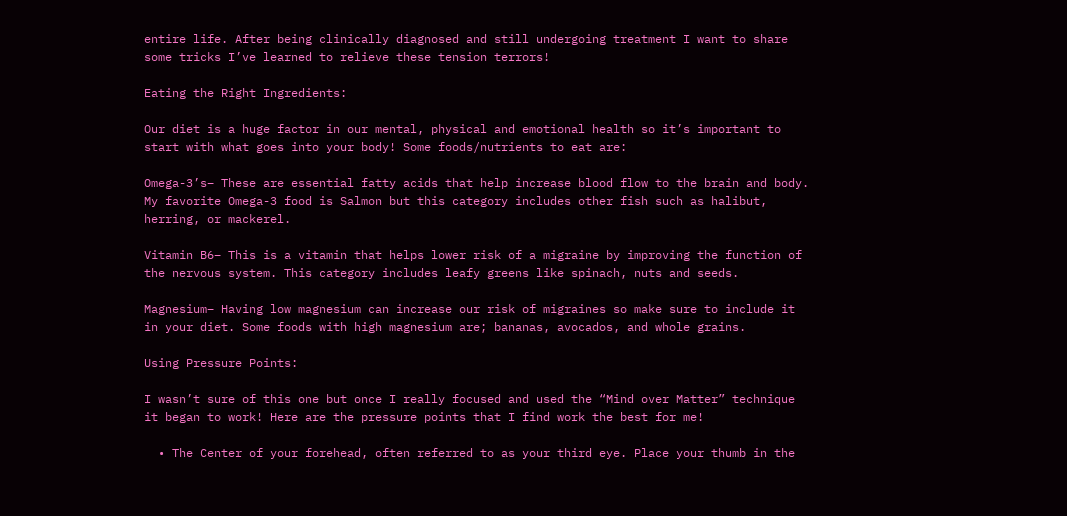entire life. After being clinically diagnosed and still undergoing treatment I want to share some tricks I’ve learned to relieve these tension terrors!

Eating the Right Ingredients:

Our diet is a huge factor in our mental, physical and emotional health so it’s important to start with what goes into your body! Some foods/nutrients to eat are:

Omega-3’s– These are essential fatty acids that help increase blood flow to the brain and body. My favorite Omega-3 food is Salmon but this category includes other fish such as halibut, herring, or mackerel.

Vitamin B6– This is a vitamin that helps lower risk of a migraine by improving the function of the nervous system. This category includes leafy greens like spinach, nuts and seeds.

Magnesium– Having low magnesium can increase our risk of migraines so make sure to include it in your diet. Some foods with high magnesium are; bananas, avocados, and whole grains.

Using Pressure Points:

I wasn’t sure of this one but once I really focused and used the “Mind over Matter” technique it began to work! Here are the pressure points that I find work the best for me!

  • The Center of your forehead, often referred to as your third eye. Place your thumb in the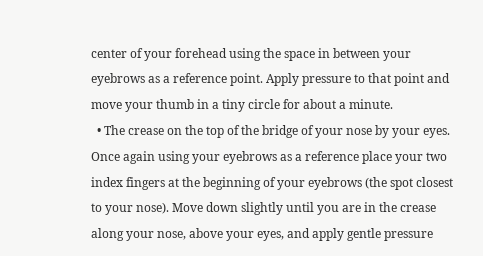center of your forehead using the space in between your eyebrows as a reference point. Apply pressure to that point and move your thumb in a tiny circle for about a minute.
  • The crease on the top of the bridge of your nose by your eyes. Once again using your eyebrows as a reference place your two index fingers at the beginning of your eyebrows (the spot closest to your nose). Move down slightly until you are in the crease along your nose, above your eyes, and apply gentle pressure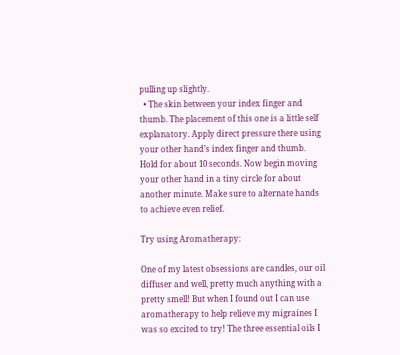pulling up slightly.
  • The skin between your index finger and thumb. The placement of this one is a little self explanatory. Apply direct pressure there using your other hand’s index finger and thumb. Hold for about 10 seconds. Now begin moving your other hand in a tiny circle for about another minute. Make sure to alternate hands to achieve even relief.

Try using Aromatherapy:

One of my latest obsessions are candles, our oil diffuser and well, pretty much anything with a pretty smell! But when I found out I can use aromatherapy to help relieve my migraines I was so excited to try! The three essential oils I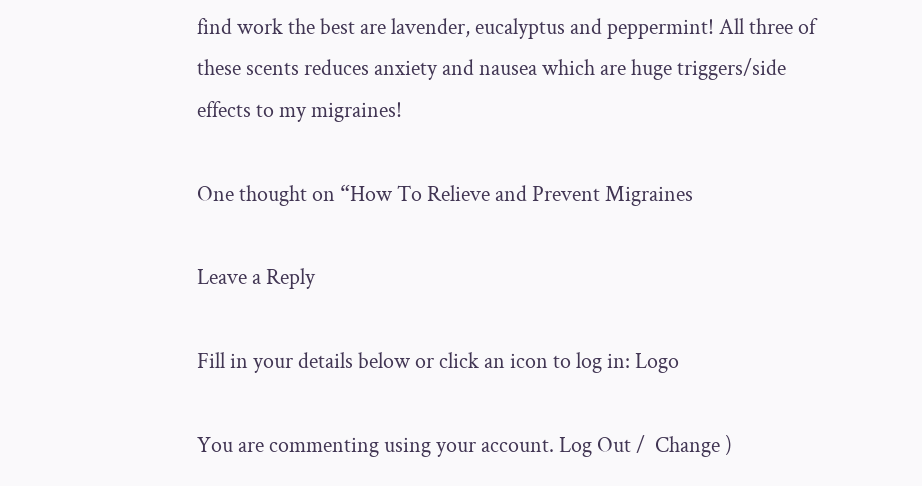find work the best are lavender, eucalyptus and peppermint! All three of these scents reduces anxiety and nausea which are huge triggers/side effects to my migraines!

One thought on “How To Relieve and Prevent Migraines

Leave a Reply

Fill in your details below or click an icon to log in: Logo

You are commenting using your account. Log Out /  Change )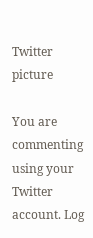Twitter picture

You are commenting using your Twitter account. Log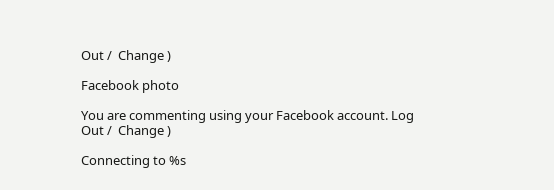Out /  Change )

Facebook photo

You are commenting using your Facebook account. Log Out /  Change )

Connecting to %s